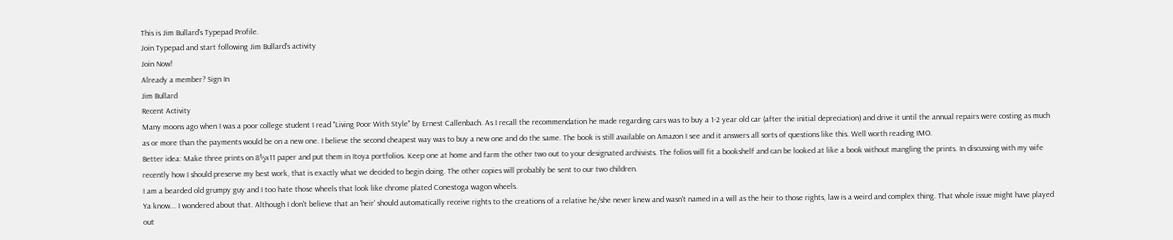This is Jim Bullard's Typepad Profile.
Join Typepad and start following Jim Bullard's activity
Join Now!
Already a member? Sign In
Jim Bullard
Recent Activity
Many moons ago when I was a poor college student I read "Living Poor With Style" by Ernest Callenbach. As I recall the recommendation he made regarding cars was to buy a 1-2 year old car (after the initial depreciation) and drive it until the annual repairs were costing as much as or more than the payments would be on a new one. I believe the second cheapest way was to buy a new one and do the same. The book is still available on Amazon I see and it answers all sorts of questions like this. Well worth reading IMO.
Better idea: Make three prints on 8½x11 paper and put them in Itoya portfolios. Keep one at home and farm the other two out to your designated archivists. The folios will fit a bookshelf and can be looked at like a book without mangling the prints. In discussing with my wife recently how I should preserve my best work, that is exactly what we decided to begin doing. The other copies will probably be sent to our two children.
I am a bearded old grumpy guy and I too hate those wheels that look like chrome plated Conestoga wagon wheels.
Ya know... I wondered about that. Although I don't believe that an 'heir' should automatically receive rights to the creations of a relative he/she never knew and wasn't named in a will as the heir to those rights, law is a weird and complex thing. That whole issue might have played out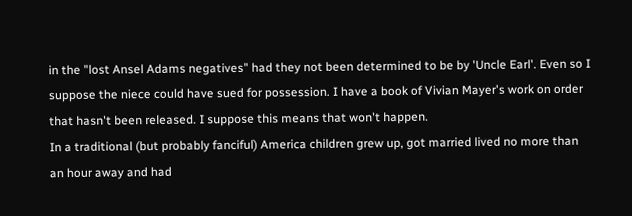in the "lost Ansel Adams negatives" had they not been determined to be by 'Uncle Earl'. Even so I suppose the niece could have sued for possession. I have a book of Vivian Mayer's work on order that hasn't been released. I suppose this means that won't happen.
In a traditional (but probably fanciful) America children grew up, got married lived no more than an hour away and had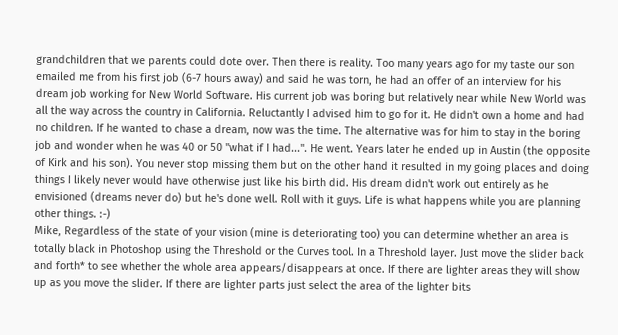grandchildren that we parents could dote over. Then there is reality. Too many years ago for my taste our son emailed me from his first job (6-7 hours away) and said he was torn, he had an offer of an interview for his dream job working for New World Software. His current job was boring but relatively near while New World was all the way across the country in California. Reluctantly I advised him to go for it. He didn't own a home and had no children. If he wanted to chase a dream, now was the time. The alternative was for him to stay in the boring job and wonder when he was 40 or 50 "what if I had...". He went. Years later he ended up in Austin (the opposite of Kirk and his son). You never stop missing them but on the other hand it resulted in my going places and doing things I likely never would have otherwise just like his birth did. His dream didn't work out entirely as he envisioned (dreams never do) but he's done well. Roll with it guys. Life is what happens while you are planning other things. :-)
Mike, Regardless of the state of your vision (mine is deteriorating too) you can determine whether an area is totally black in Photoshop using the Threshold or the Curves tool. In a Threshold layer. Just move the slider back and forth* to see whether the whole area appears/disappears at once. If there are lighter areas they will show up as you move the slider. If there are lighter parts just select the area of the lighter bits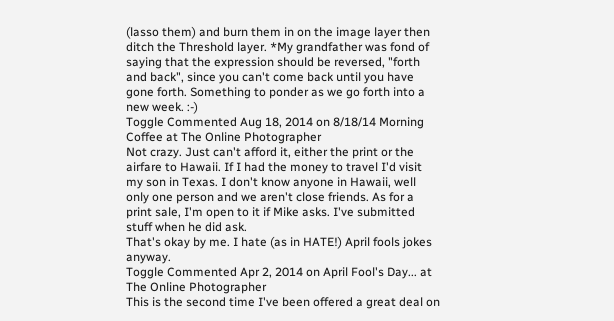(lasso them) and burn them in on the image layer then ditch the Threshold layer. *My grandfather was fond of saying that the expression should be reversed, "forth and back", since you can't come back until you have gone forth. Something to ponder as we go forth into a new week. :-)
Toggle Commented Aug 18, 2014 on 8/18/14 Morning Coffee at The Online Photographer
Not crazy. Just can't afford it, either the print or the airfare to Hawaii. If I had the money to travel I'd visit my son in Texas. I don't know anyone in Hawaii, well only one person and we aren't close friends. As for a print sale, I'm open to it if Mike asks. I've submitted stuff when he did ask.
That's okay by me. I hate (as in HATE!) April fools jokes anyway.
Toggle Commented Apr 2, 2014 on April Fool's Day... at The Online Photographer
This is the second time I've been offered a great deal on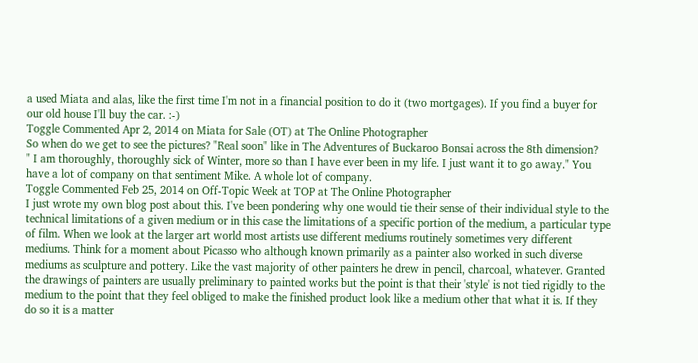a used Miata and alas, like the first time I'm not in a financial position to do it (two mortgages). If you find a buyer for our old house I'll buy the car. :-)
Toggle Commented Apr 2, 2014 on Miata for Sale (OT) at The Online Photographer
So when do we get to see the pictures? "Real soon" like in The Adventures of Buckaroo Bonsai across the 8th dimension?
" I am thoroughly, thoroughly sick of Winter, more so than I have ever been in my life. I just want it to go away." You have a lot of company on that sentiment Mike. A whole lot of company.
Toggle Commented Feb 25, 2014 on Off-Topic Week at TOP at The Online Photographer
I just wrote my own blog post about this. I've been pondering why one would tie their sense of their individual style to the technical limitations of a given medium or in this case the limitations of a specific portion of the medium, a particular type of film. When we look at the larger art world most artists use different mediums routinely sometimes very different mediums. Think for a moment about Picasso who although known primarily as a painter also worked in such diverse mediums as sculpture and pottery. Like the vast majority of other painters he drew in pencil, charcoal, whatever. Granted the drawings of painters are usually preliminary to painted works but the point is that their 'style' is not tied rigidly to the medium to the point that they feel obliged to make the finished product look like a medium other that what it is. If they do so it is a matter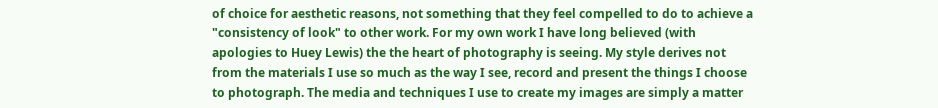of choice for aesthetic reasons, not something that they feel compelled to do to achieve a "consistency of look" to other work. For my own work I have long believed (with apologies to Huey Lewis) the the heart of photography is seeing. My style derives not from the materials I use so much as the way I see, record and present the things I choose to photograph. The media and techniques I use to create my images are simply a matter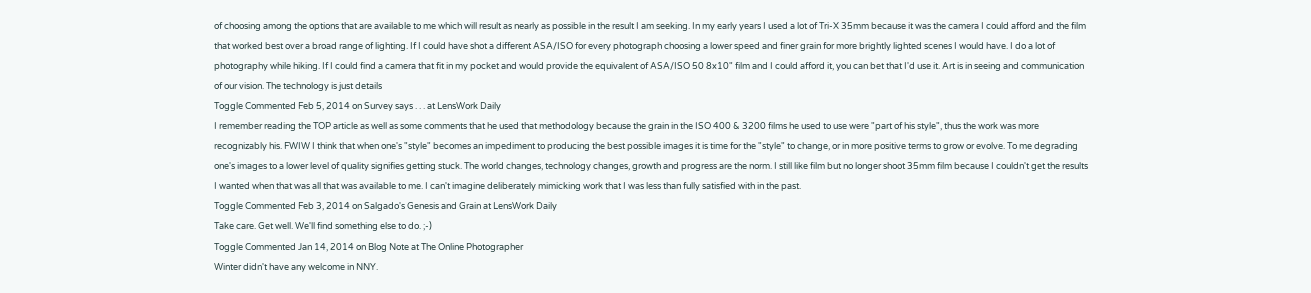of choosing among the options that are available to me which will result as nearly as possible in the result I am seeking. In my early years I used a lot of Tri-X 35mm because it was the camera I could afford and the film that worked best over a broad range of lighting. If I could have shot a different ASA/ISO for every photograph choosing a lower speed and finer grain for more brightly lighted scenes I would have. I do a lot of photography while hiking. If I could find a camera that fit in my pocket and would provide the equivalent of ASA/ISO 50 8x10" film and I could afford it, you can bet that I'd use it. Art is in seeing and communication of our vision. The technology is just details
Toggle Commented Feb 5, 2014 on Survey says . . . at LensWork Daily
I remember reading the TOP article as well as some comments that he used that methodology because the grain in the ISO 400 & 3200 films he used to use were "part of his style", thus the work was more recognizably his. FWIW I think that when one's "style" becomes an impediment to producing the best possible images it is time for the "style" to change, or in more positive terms to grow or evolve. To me degrading one's images to a lower level of quality signifies getting stuck. The world changes, technology changes, growth and progress are the norm. I still like film but no longer shoot 35mm film because I couldn't get the results I wanted when that was all that was available to me. I can't imagine deliberately mimicking work that I was less than fully satisfied with in the past.
Toggle Commented Feb 3, 2014 on Salgado's Genesis and Grain at LensWork Daily
Take care. Get well. We'll find something else to do. ;-)
Toggle Commented Jan 14, 2014 on Blog Note at The Online Photographer
Winter didn't have any welcome in NNY.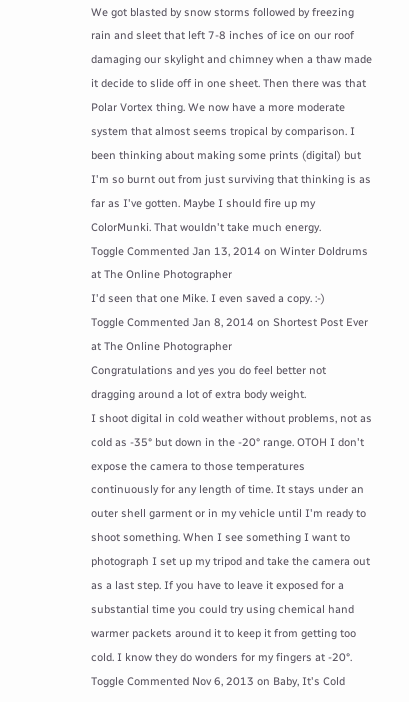We got blasted by snow storms followed by freezing rain and sleet that left 7-8 inches of ice on our roof damaging our skylight and chimney when a thaw made it decide to slide off in one sheet. Then there was that Polar Vortex thing. We now have a more moderate system that almost seems tropical by comparison. I been thinking about making some prints (digital) but I'm so burnt out from just surviving that thinking is as far as I've gotten. Maybe I should fire up my ColorMunki. That wouldn't take much energy.
Toggle Commented Jan 13, 2014 on Winter Doldrums at The Online Photographer
I'd seen that one Mike. I even saved a copy. :-)
Toggle Commented Jan 8, 2014 on Shortest Post Ever at The Online Photographer
Congratulations and yes you do feel better not dragging around a lot of extra body weight.
I shoot digital in cold weather without problems, not as cold as -35° but down in the -20° range. OTOH I don't expose the camera to those temperatures continuously for any length of time. It stays under an outer shell garment or in my vehicle until I'm ready to shoot something. When I see something I want to photograph I set up my tripod and take the camera out as a last step. If you have to leave it exposed for a substantial time you could try using chemical hand warmer packets around it to keep it from getting too cold. I know they do wonders for my fingers at -20°.
Toggle Commented Nov 6, 2013 on Baby, It's Cold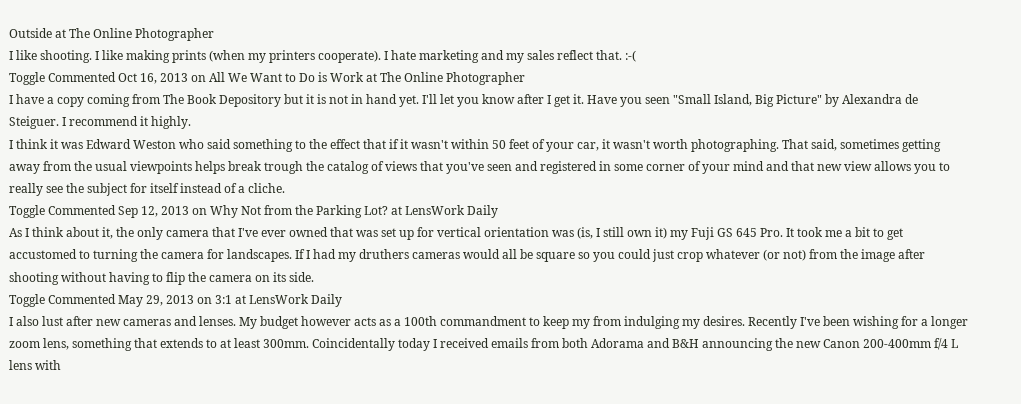Outside at The Online Photographer
I like shooting. I like making prints (when my printers cooperate). I hate marketing and my sales reflect that. :-(
Toggle Commented Oct 16, 2013 on All We Want to Do is Work at The Online Photographer
I have a copy coming from The Book Depository but it is not in hand yet. I'll let you know after I get it. Have you seen "Small Island, Big Picture" by Alexandra de Steiguer. I recommend it highly.
I think it was Edward Weston who said something to the effect that if it wasn't within 50 feet of your car, it wasn't worth photographing. That said, sometimes getting away from the usual viewpoints helps break trough the catalog of views that you've seen and registered in some corner of your mind and that new view allows you to really see the subject for itself instead of a cliche.
Toggle Commented Sep 12, 2013 on Why Not from the Parking Lot? at LensWork Daily
As I think about it, the only camera that I've ever owned that was set up for vertical orientation was (is, I still own it) my Fuji GS 645 Pro. It took me a bit to get accustomed to turning the camera for landscapes. If I had my druthers cameras would all be square so you could just crop whatever (or not) from the image after shooting without having to flip the camera on its side.
Toggle Commented May 29, 2013 on 3:1 at LensWork Daily
I also lust after new cameras and lenses. My budget however acts as a 100th commandment to keep my from indulging my desires. Recently I've been wishing for a longer zoom lens, something that extends to at least 300mm. Coincidentally today I received emails from both Adorama and B&H announcing the new Canon 200-400mm f/4 L lens with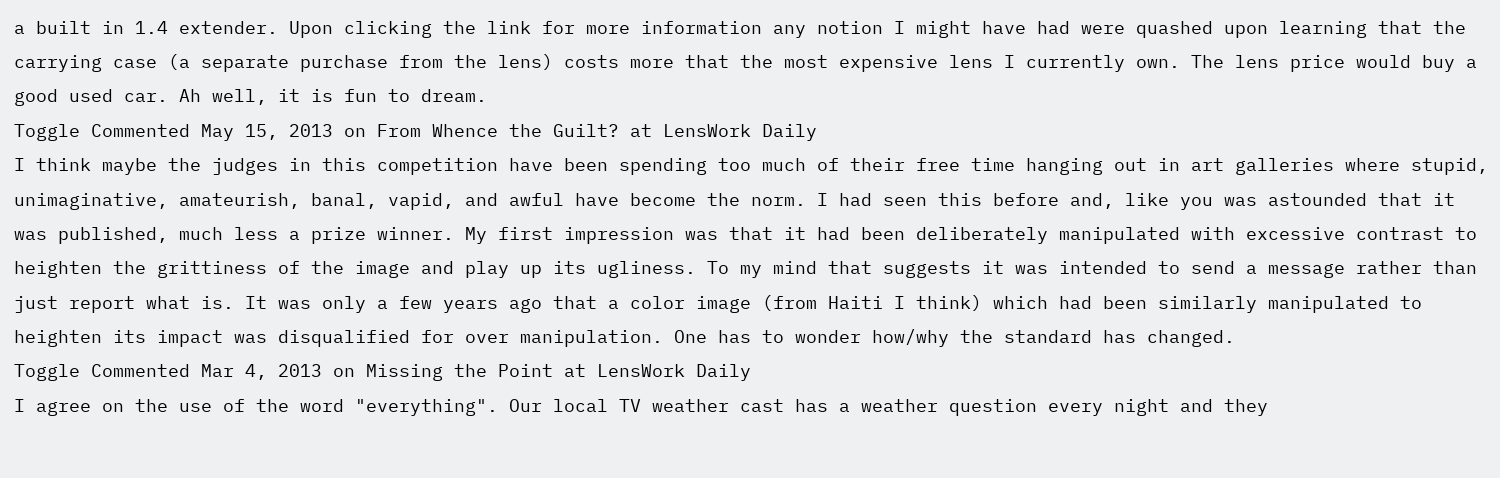a built in 1.4 extender. Upon clicking the link for more information any notion I might have had were quashed upon learning that the carrying case (a separate purchase from the lens) costs more that the most expensive lens I currently own. The lens price would buy a good used car. Ah well, it is fun to dream.
Toggle Commented May 15, 2013 on From Whence the Guilt? at LensWork Daily
I think maybe the judges in this competition have been spending too much of their free time hanging out in art galleries where stupid, unimaginative, amateurish, banal, vapid, and awful have become the norm. I had seen this before and, like you was astounded that it was published, much less a prize winner. My first impression was that it had been deliberately manipulated with excessive contrast to heighten the grittiness of the image and play up its ugliness. To my mind that suggests it was intended to send a message rather than just report what is. It was only a few years ago that a color image (from Haiti I think) which had been similarly manipulated to heighten its impact was disqualified for over manipulation. One has to wonder how/why the standard has changed.
Toggle Commented Mar 4, 2013 on Missing the Point at LensWork Daily
I agree on the use of the word "everything". Our local TV weather cast has a weather question every night and they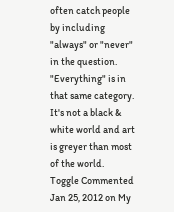often catch people by including "always" or "never" in the question. "Everything" is in that same category. It's not a black & white world and art is greyer than most of the world.
Toggle Commented Jan 25, 2012 on My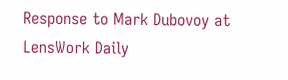Response to Mark Dubovoy at LensWork Daily